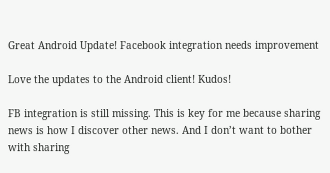Great Android Update! Facebook integration needs improvement

Love the updates to the Android client! Kudos!

FB integration is still missing. This is key for me because sharing news is how I discover other news. And I don’t want to bother with sharing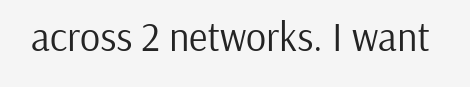across 2 networks. I want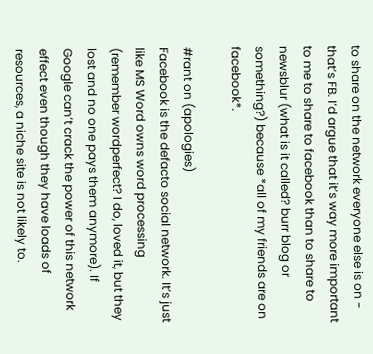to share on the network everyone else is on - that’s FB. I’d argue that it’s way more important to me to share to facebook than to share to newsblur (what is it called? burr blog or something?) because *all of my friends are on facebook*.

#rant on (apologies)
Facebook is the defacto social network. It’s just like MS Word owns word processing (remember wordperfect? I do, loved it, but they lost and no one pays them anymore). If Google can’t crack the power of this network effect even though they have loads of resources, a niche site is not likely to.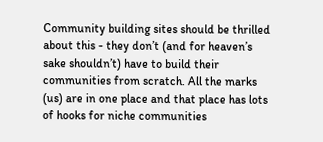Community building sites should be thrilled about this - they don’t (and for heaven’s sake shouldn’t) have to build their communities from scratch. All the marks (us) are in one place and that place has lots of hooks for niche communities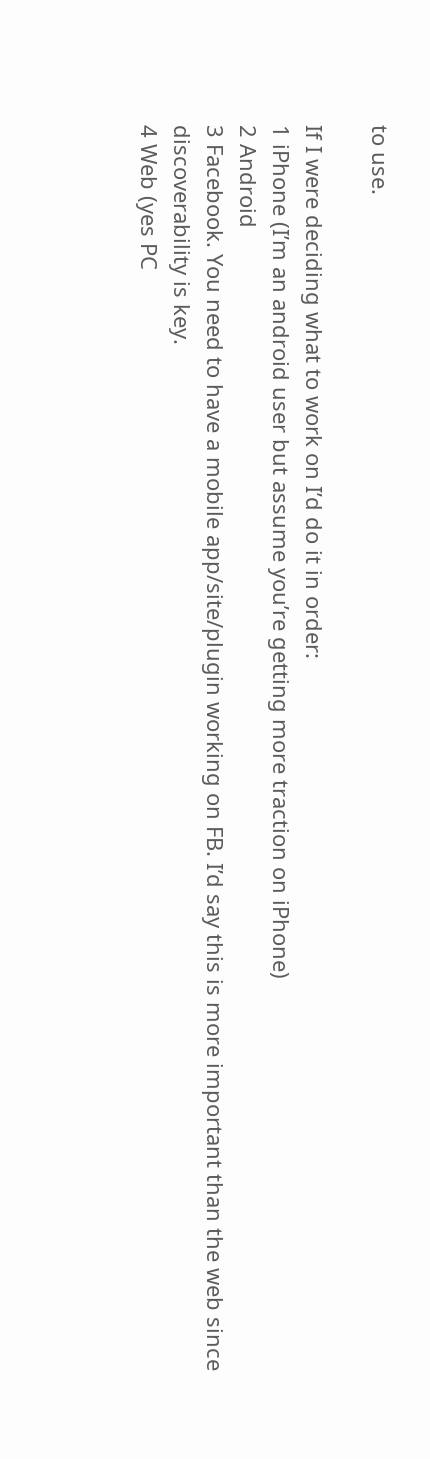to use.

If I were deciding what to work on I’d do it in order:
1 iPhone (I’m an android user but assume you’re getting more traction on iPhone)
2 Android
3 Facebook. You need to have a mobile app/site/plugin working on FB. I’d say this is more important than the web since discoverability is key.
4 Web (yes PC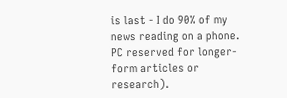is last - I do 90% of my news reading on a phone. PC reserved for longer-form articles or research).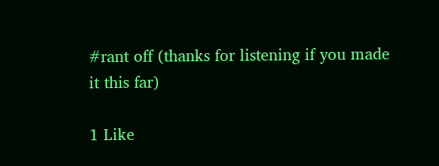#rant off (thanks for listening if you made it this far)

1 Like